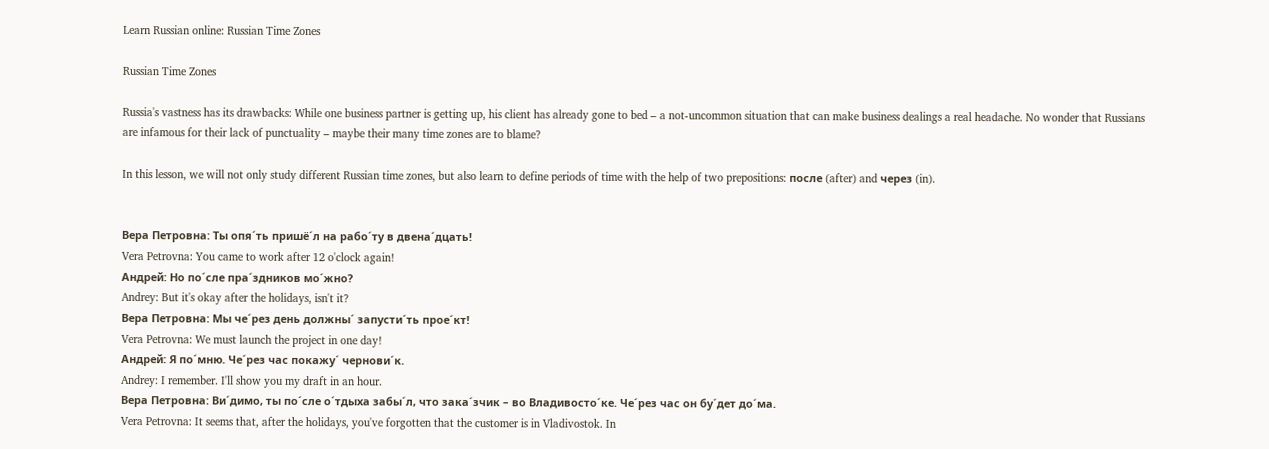Learn Russian online: Russian Time Zones

Russian Time Zones

Russia's vastness has its drawbacks: While one business partner is getting up, his client has already gone to bed – a not-uncommon situation that can make business dealings a real headache. No wonder that Russians are infamous for their lack of punctuality – maybe their many time zones are to blame?

In this lesson, we will not only study different Russian time zones, but also learn to define periods of time with the help of two prepositions: после (after) and через (in).


Вера Петровна: Ты опя´ть пришё´л на рабо´ту в двена´дцать!
Vera Petrovna: You came to work after 12 o'clock again!
Андрей: Но по´сле пра´здников мо´жно?
Andrey: But it's okay after the holidays, isn't it?
Вера Петровна: Мы че´рез день должны´ запусти´ть прое´кт!
Vera Petrovna: We must launch the project in one day!
Андрей: Я по´мню. Че´рез час покажу´ чернови´к.
Andrey: I remember. I'll show you my draft in an hour.
Вера Петровна: Ви´димо, ты по´сле о´тдыха забы´л, что зака´зчик – во Владивосто´ке. Че´рез час он бу´дет до´ма.
Vera Petrovna: It seems that, after the holidays, you've forgotten that the customer is in Vladivostok. In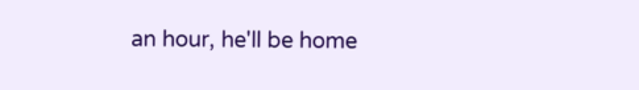an hour, he'll be home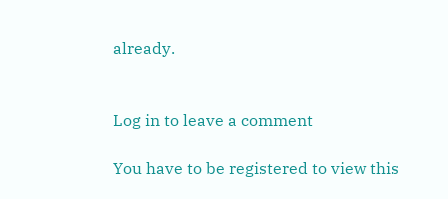already.


Log in to leave a comment

You have to be registered to view this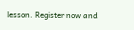lesson. Register now and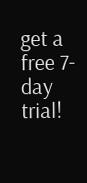get a free 7-day trial!